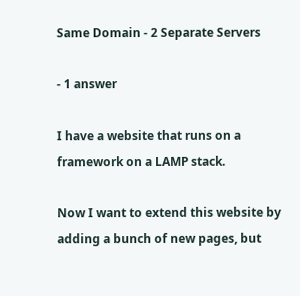Same Domain - 2 Separate Servers

- 1 answer

I have a website that runs on a framework on a LAMP stack.

Now I want to extend this website by adding a bunch of new pages, but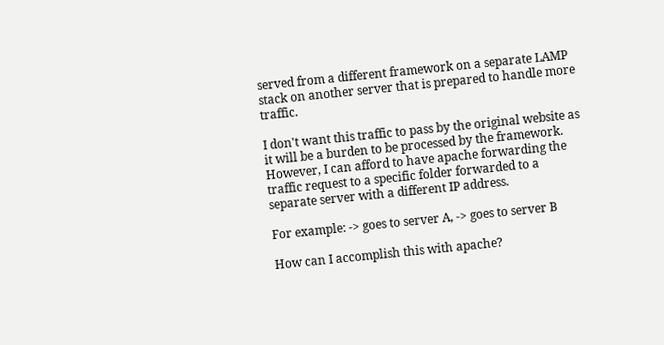served from a different framework on a separate LAMP stack on another server that is prepared to handle more traffic.

I don't want this traffic to pass by the original website as it will be a burden to be processed by the framework. However, I can afford to have apache forwarding the traffic request to a specific folder forwarded to a separate server with a different IP address.

For example: -> goes to server A, -> goes to server B

How can I accomplish this with apache?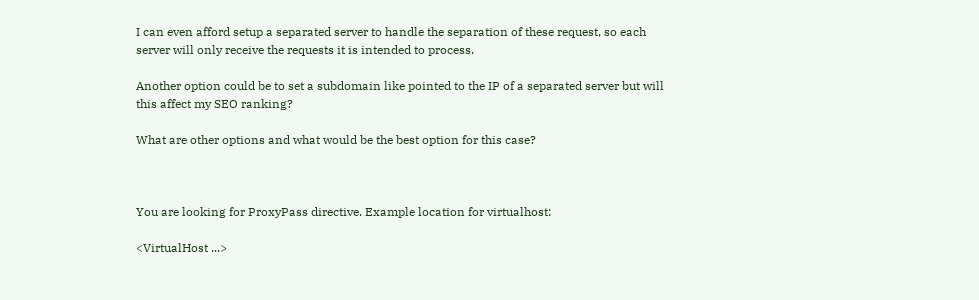I can even afford setup a separated server to handle the separation of these request, so each server will only receive the requests it is intended to process.

Another option could be to set a subdomain like pointed to the IP of a separated server but will this affect my SEO ranking?

What are other options and what would be the best option for this case?



You are looking for ProxyPass directive. Example location for virtualhost:

<VirtualHost ...>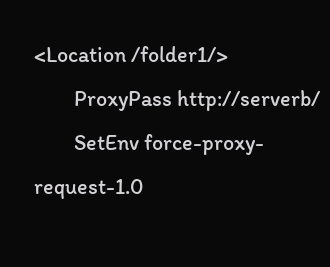<Location /folder1/>
        ProxyPass http://serverb/
        SetEnv force-proxy-request-1.0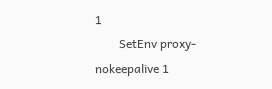1
        SetEnv proxy-nokeepalive 1